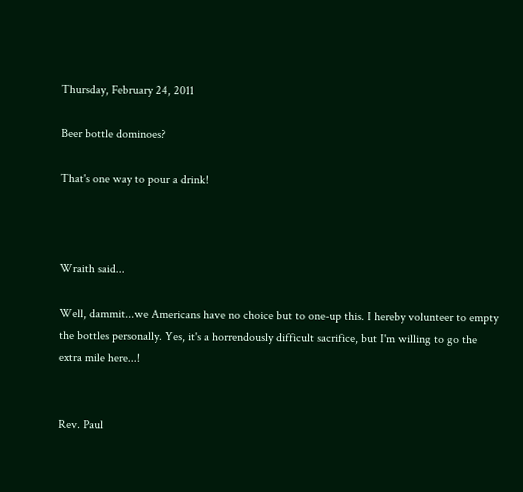Thursday, February 24, 2011

Beer bottle dominoes?

That's one way to pour a drink!



Wraith said...

Well, dammit...we Americans have no choice but to one-up this. I hereby volunteer to empty the bottles personally. Yes, it's a horrendously difficult sacrifice, but I'm willing to go the extra mile here...!


Rev. Paul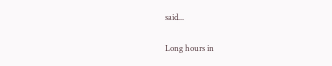said...

Long hours in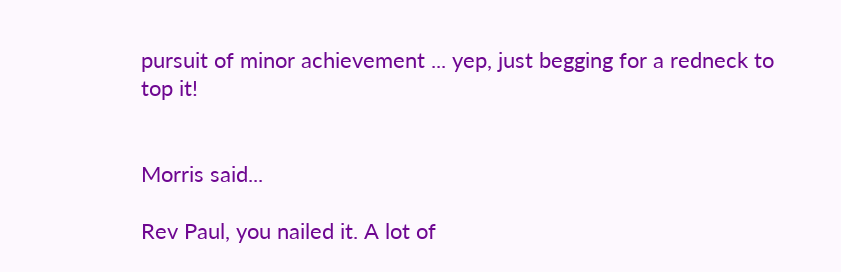pursuit of minor achievement ... yep, just begging for a redneck to top it!


Morris said...

Rev Paul, you nailed it. A lot of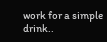work for a simple drink..